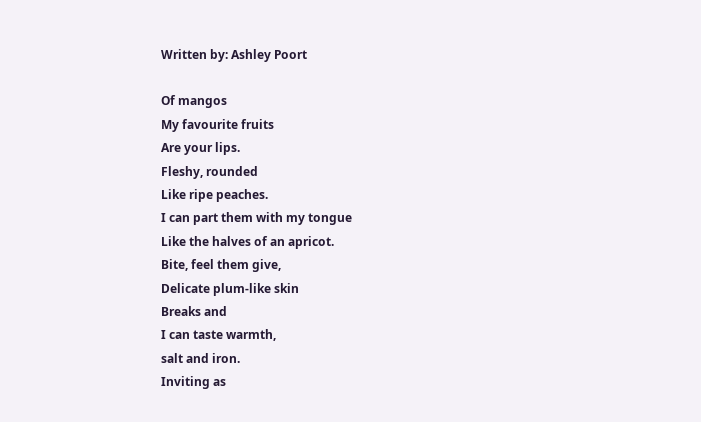Written by: Ashley Poort

Of mangos
My favourite fruits
Are your lips.
Fleshy, rounded
Like ripe peaches.
I can part them with my tongue
Like the halves of an apricot.
Bite, feel them give,
Delicate plum-like skin
Breaks and
I can taste warmth,
salt and iron.
Inviting as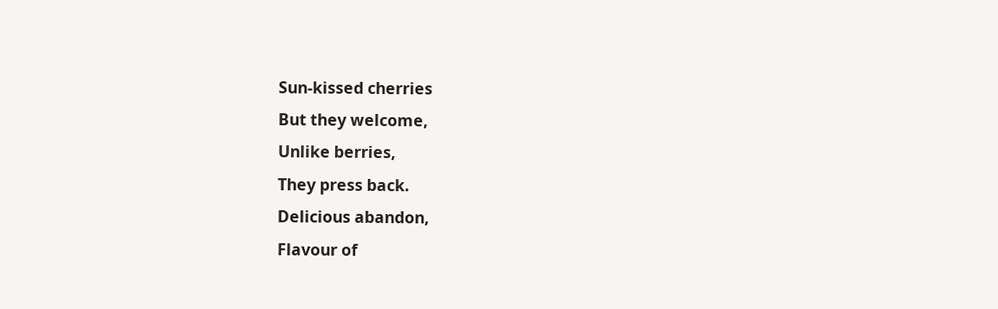Sun-kissed cherries
But they welcome,
Unlike berries,
They press back.
Delicious abandon,
Flavour of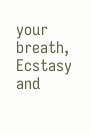your breath,
Ecstasy and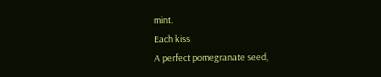mint.
Each kiss
A perfect pomegranate seed,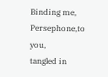Binding me, Persephone,to you,
tangled in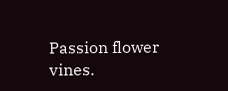Passion flower vines.